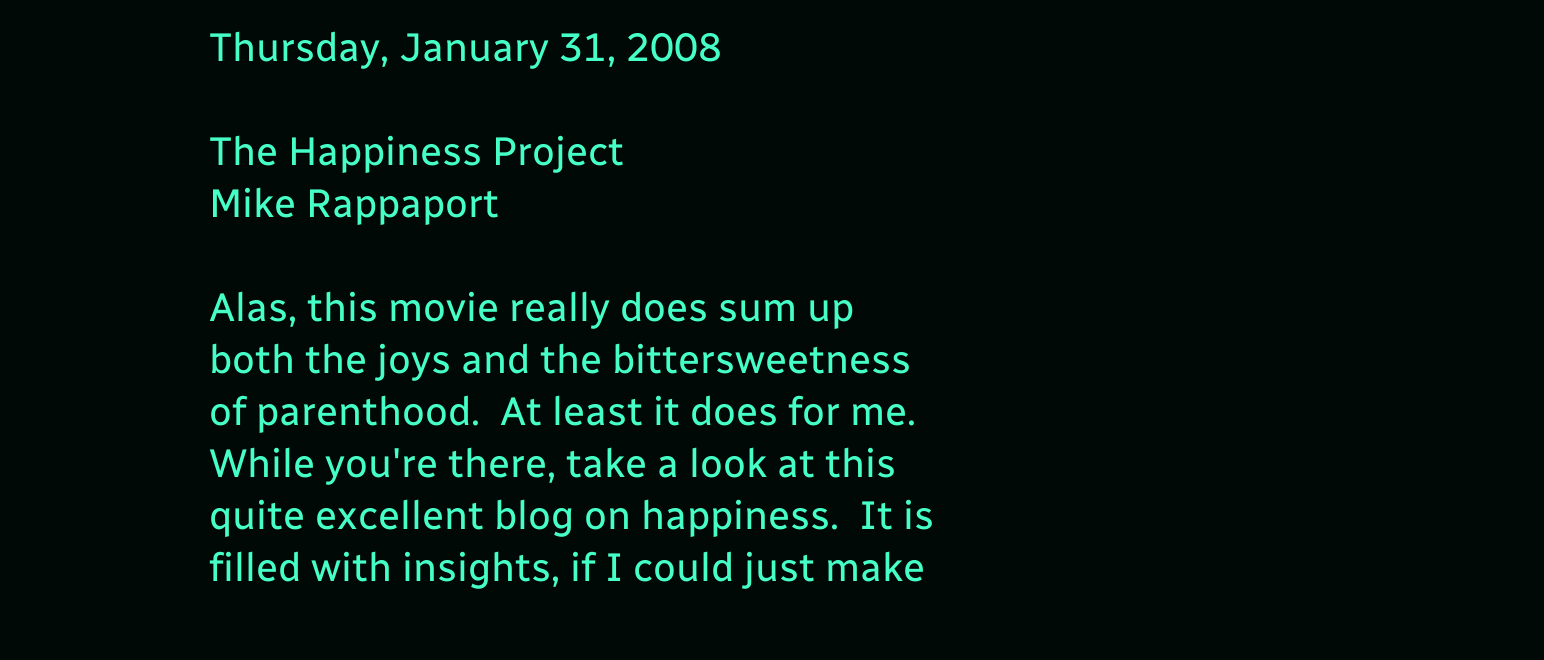Thursday, January 31, 2008

The Happiness Project
Mike Rappaport

Alas, this movie really does sum up both the joys and the bittersweetness of parenthood.  At least it does for me.  While you're there, take a look at this quite excellent blog on happiness.  It is filled with insights, if I could just make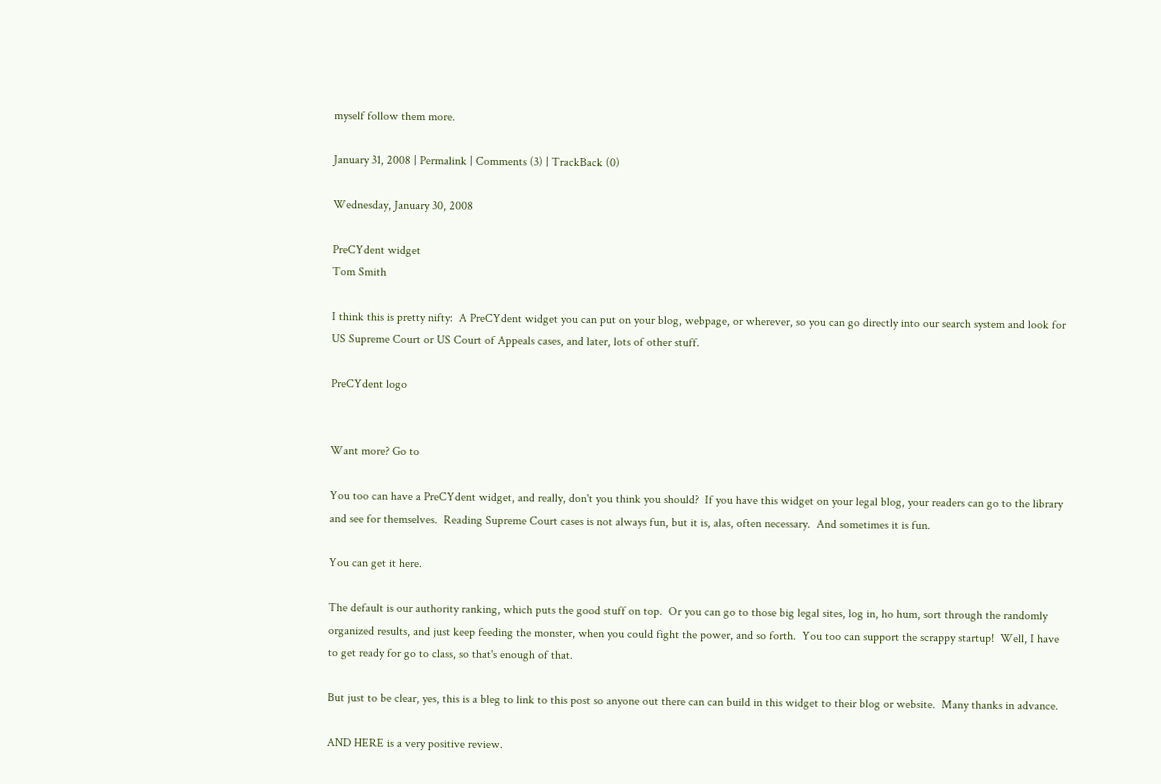myself follow them more.

January 31, 2008 | Permalink | Comments (3) | TrackBack (0)

Wednesday, January 30, 2008

PreCYdent widget
Tom Smith

I think this is pretty nifty:  A PreCYdent widget you can put on your blog, webpage, or wherever, so you can go directly into our search system and look for US Supreme Court or US Court of Appeals cases, and later, lots of other stuff.

PreCYdent logo


Want more? Go to

You too can have a PreCYdent widget, and really, don't you think you should?  If you have this widget on your legal blog, your readers can go to the library and see for themselves.  Reading Supreme Court cases is not always fun, but it is, alas, often necessary.  And sometimes it is fun.

You can get it here.

The default is our authority ranking, which puts the good stuff on top.  Or you can go to those big legal sites, log in, ho hum, sort through the randomly organized results, and just keep feeding the monster, when you could fight the power, and so forth.  You too can support the scrappy startup!  Well, I have to get ready for go to class, so that's enough of that.

But just to be clear, yes, this is a bleg to link to this post so anyone out there can can build in this widget to their blog or website.  Many thanks in advance.

AND HERE is a very positive review.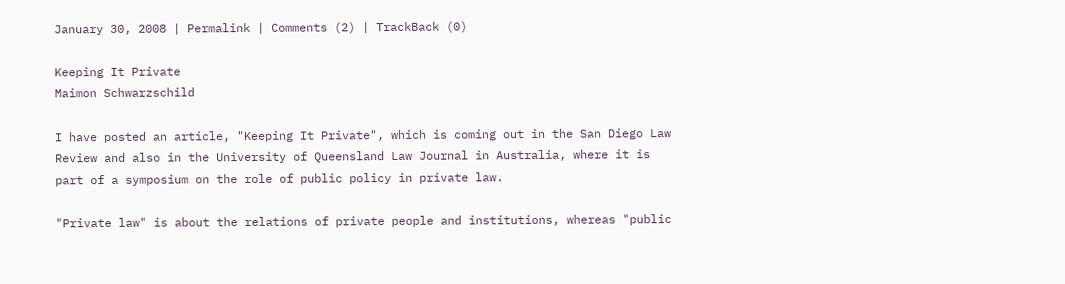January 30, 2008 | Permalink | Comments (2) | TrackBack (0)

Keeping It Private
Maimon Schwarzschild

I have posted an article, "Keeping It Private", which is coming out in the San Diego Law Review and also in the University of Queensland Law Journal in Australia, where it is part of a symposium on the role of public policy in private law.

"Private law" is about the relations of private people and institutions, whereas "public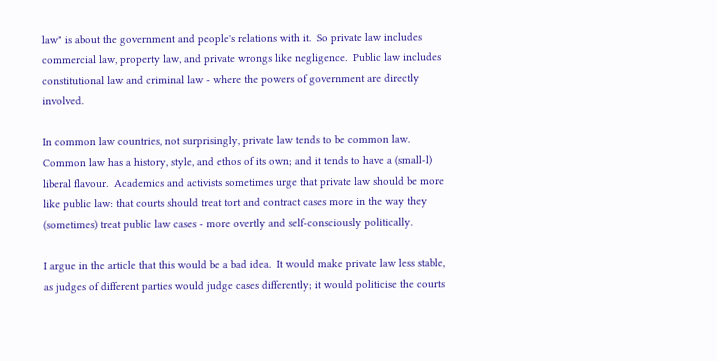law" is about the government and people's relations with it.  So private law includes commercial law, property law, and private wrongs like negligence.  Public law includes constitutional law and criminal law - where the powers of government are directly involved.

In common law countries, not surprisingly, private law tends to be common law.  Common law has a history, style, and ethos of its own; and it tends to have a (small-l) liberal flavour.  Academics and activists sometimes urge that private law should be more like public law: that courts should treat tort and contract cases more in the way they (sometimes) treat public law cases - more overtly and self-consciously politically.

I argue in the article that this would be a bad idea.  It would make private law less stable, as judges of different parties would judge cases differently; it would politicise the courts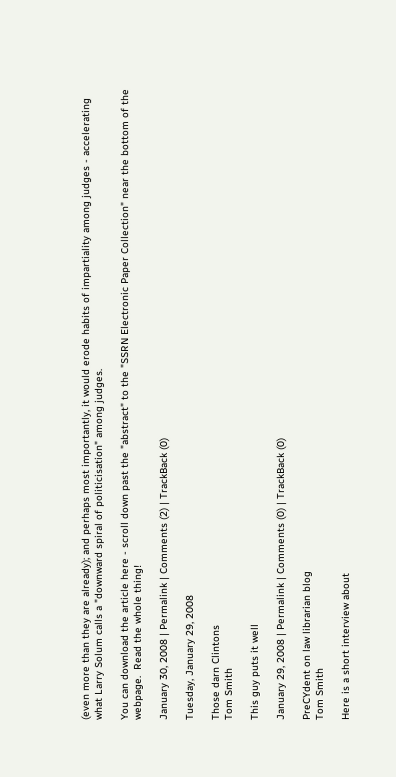(even more than they are already); and perhaps most importantly, it would erode habits of impartiality among judges - accelerating what Larry Solum calls a "downward spiral of politicisation" among judges.

You can download the article here - scroll down past the "abstract" to the "SSRN Electronic Paper Collection" near the bottom of the webpage.  Read the whole thing!

January 30, 2008 | Permalink | Comments (2) | TrackBack (0)

Tuesday, January 29, 2008

Those darn Clintons
Tom Smith

This guy puts it well

January 29, 2008 | Permalink | Comments (0) | TrackBack (0)

PreCYdent on law librarian blog
Tom Smith

Here is a short interview about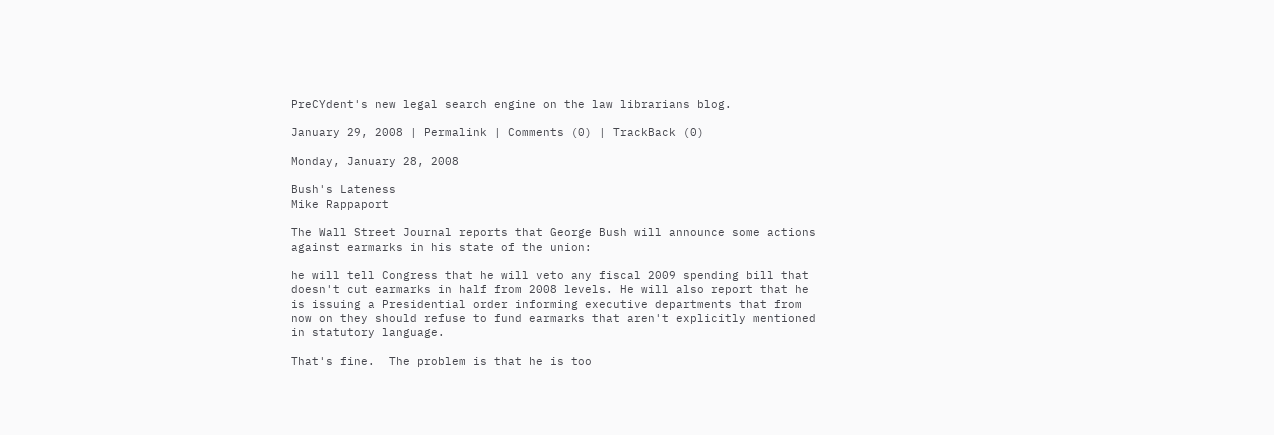PreCYdent's new legal search engine on the law librarians blog.

January 29, 2008 | Permalink | Comments (0) | TrackBack (0)

Monday, January 28, 2008

Bush's Lateness
Mike Rappaport

The Wall Street Journal reports that George Bush will announce some actions against earmarks in his state of the union:

he will tell Congress that he will veto any fiscal 2009 spending bill that doesn't cut earmarks in half from 2008 levels. He will also report that he is issuing a Presidential order informing executive departments that from now on they should refuse to fund earmarks that aren't explicitly mentioned in statutory language.

That's fine.  The problem is that he is too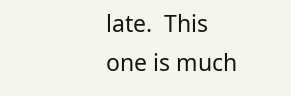late.  This one is much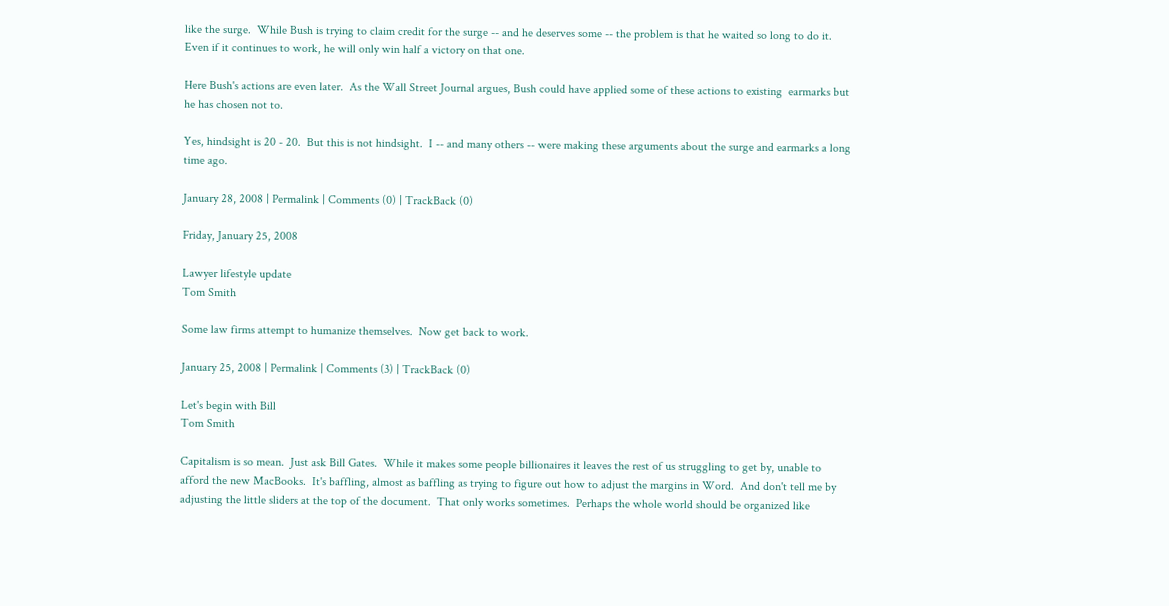like the surge.  While Bush is trying to claim credit for the surge -- and he deserves some -- the problem is that he waited so long to do it.  Even if it continues to work, he will only win half a victory on that one.

Here Bush's actions are even later.  As the Wall Street Journal argues, Bush could have applied some of these actions to existing  earmarks but he has chosen not to.

Yes, hindsight is 20 - 20.  But this is not hindsight.  I -- and many others -- were making these arguments about the surge and earmarks a long time ago.

January 28, 2008 | Permalink | Comments (0) | TrackBack (0)

Friday, January 25, 2008

Lawyer lifestyle update
Tom Smith

Some law firms attempt to humanize themselves.  Now get back to work.

January 25, 2008 | Permalink | Comments (3) | TrackBack (0)

Let's begin with Bill
Tom Smith

Capitalism is so mean.  Just ask Bill Gates.  While it makes some people billionaires it leaves the rest of us struggling to get by, unable to afford the new MacBooks.  It's baffling, almost as baffling as trying to figure out how to adjust the margins in Word.  And don't tell me by adjusting the little sliders at the top of the document.  That only works sometimes.  Perhaps the whole world should be organized like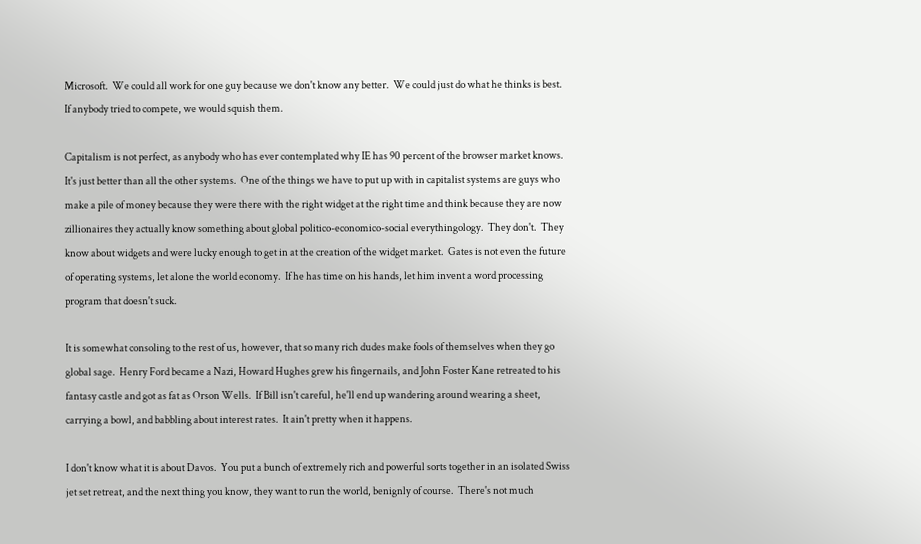Microsoft.  We could all work for one guy because we don't know any better.  We could just do what he thinks is best.  If anybody tried to compete, we would squish them.

Capitalism is not perfect, as anybody who has ever contemplated why IE has 90 percent of the browser market knows.  It's just better than all the other systems.  One of the things we have to put up with in capitalist systems are guys who make a pile of money because they were there with the right widget at the right time and think because they are now zillionaires they actually know something about global politico-economico-social everythingology.  They don't.  They know about widgets and were lucky enough to get in at the creation of the widget market.  Gates is not even the future of operating systems, let alone the world economy.  If he has time on his hands, let him invent a word processing program that doesn't suck.

It is somewhat consoling to the rest of us, however, that so many rich dudes make fools of themselves when they go global sage.  Henry Ford became a Nazi, Howard Hughes grew his fingernails, and John Foster Kane retreated to his fantasy castle and got as fat as Orson Wells.  If Bill isn't careful, he'll end up wandering around wearing a sheet, carrying a bowl, and babbling about interest rates.  It ain't pretty when it happens.

I don't know what it is about Davos.  You put a bunch of extremely rich and powerful sorts together in an isolated Swiss jet set retreat, and the next thing you know, they want to run the world, benignly of course.  There's not much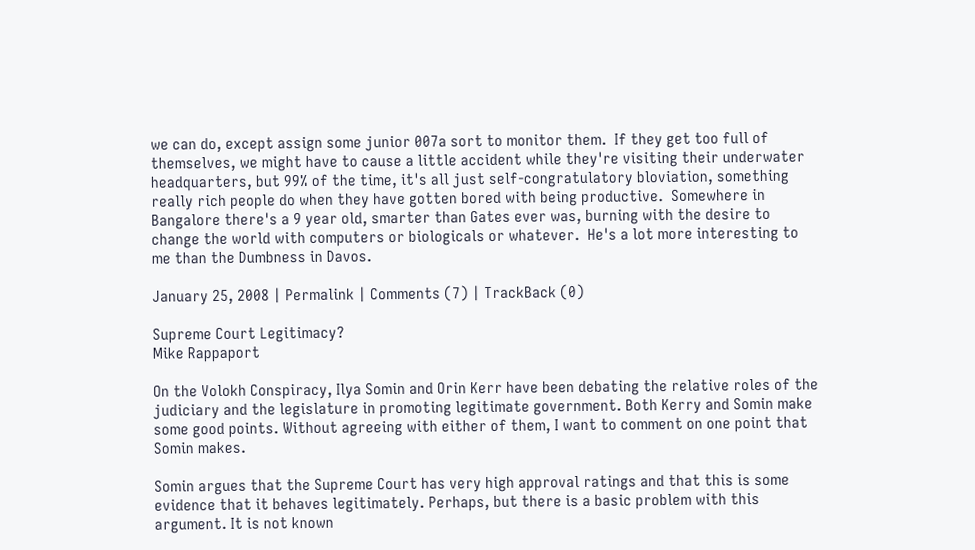we can do, except assign some junior 007a sort to monitor them.  If they get too full of themselves, we might have to cause a little accident while they're visiting their underwater headquarters, but 99% of the time, it's all just self-congratulatory bloviation, something really rich people do when they have gotten bored with being productive.  Somewhere in Bangalore there's a 9 year old, smarter than Gates ever was, burning with the desire to change the world with computers or biologicals or whatever.  He's a lot more interesting to me than the Dumbness in Davos.

January 25, 2008 | Permalink | Comments (7) | TrackBack (0)

Supreme Court Legitimacy?
Mike Rappaport

On the Volokh Conspiracy, Ilya Somin and Orin Kerr have been debating the relative roles of the judiciary and the legislature in promoting legitimate government. Both Kerry and Somin make some good points. Without agreeing with either of them, I want to comment on one point that Somin makes.

Somin argues that the Supreme Court has very high approval ratings and that this is some evidence that it behaves legitimately. Perhaps, but there is a basic problem with this argument. It is not known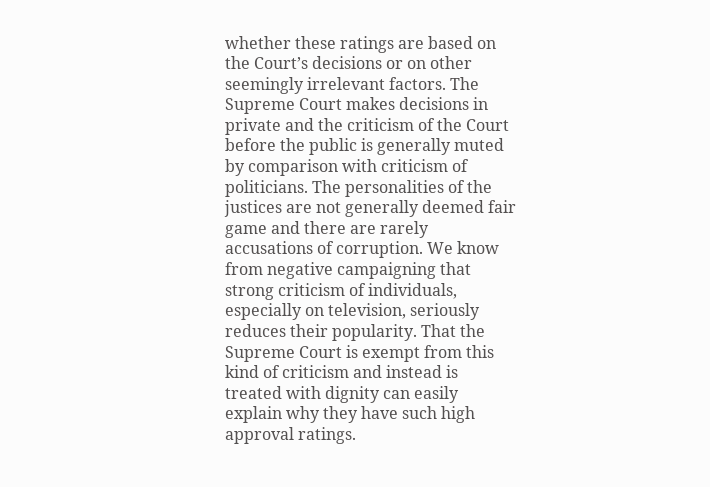whether these ratings are based on the Court’s decisions or on other seemingly irrelevant factors. The Supreme Court makes decisions in private and the criticism of the Court before the public is generally muted by comparison with criticism of politicians. The personalities of the justices are not generally deemed fair game and there are rarely accusations of corruption. We know from negative campaigning that strong criticism of individuals, especially on television, seriously reduces their popularity. That the Supreme Court is exempt from this kind of criticism and instead is treated with dignity can easily explain why they have such high approval ratings.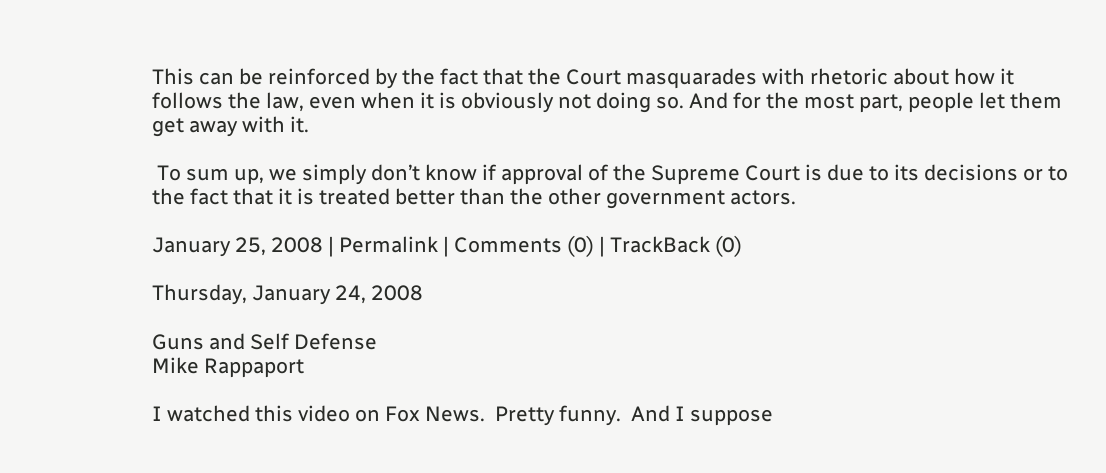This can be reinforced by the fact that the Court masquarades with rhetoric about how it follows the law, even when it is obviously not doing so. And for the most part, people let them get away with it.

 To sum up, we simply don’t know if approval of the Supreme Court is due to its decisions or to the fact that it is treated better than the other government actors.

January 25, 2008 | Permalink | Comments (0) | TrackBack (0)

Thursday, January 24, 2008

Guns and Self Defense
Mike Rappaport

I watched this video on Fox News.  Pretty funny.  And I suppose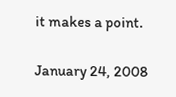it makes a point.

January 24, 2008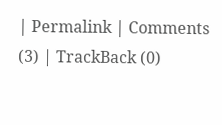| Permalink | Comments (3) | TrackBack (0)